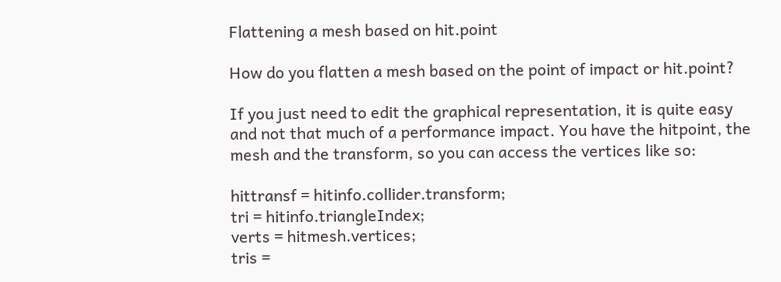Flattening a mesh based on hit.point

How do you flatten a mesh based on the point of impact or hit.point?

If you just need to edit the graphical representation, it is quite easy and not that much of a performance impact. You have the hitpoint, the mesh and the transform, so you can access the vertices like so:

hittransf = hitinfo.collider.transform;
tri = hitinfo.triangleIndex;
verts = hitmesh.vertices;
tris =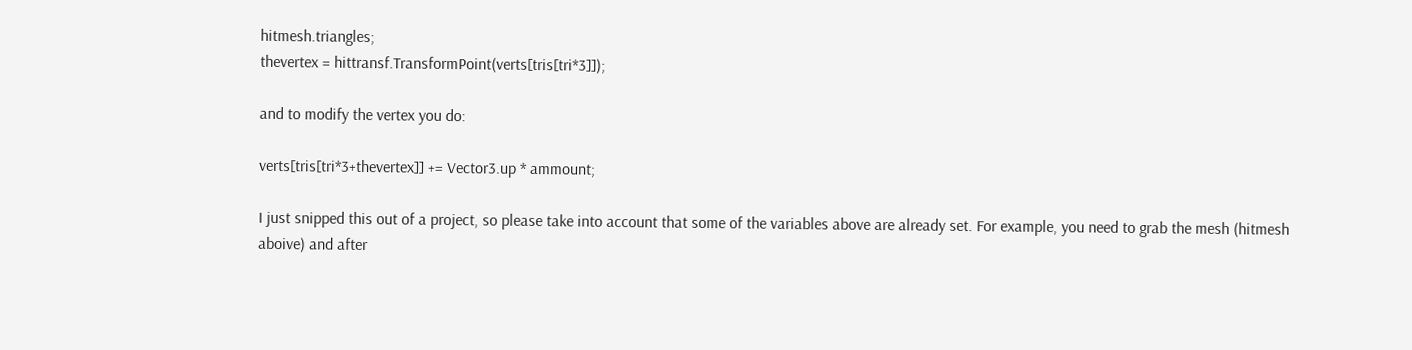hitmesh.triangles;
thevertex = hittransf.TransformPoint(verts[tris[tri*3]]);

and to modify the vertex you do:

verts[tris[tri*3+thevertex]] += Vector3.up * ammount;

I just snipped this out of a project, so please take into account that some of the variables above are already set. For example, you need to grab the mesh (hitmesh aboive) and after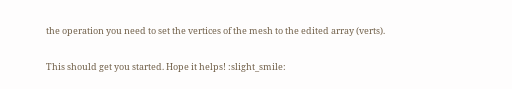the operation you need to set the vertices of the mesh to the edited array (verts).

This should get you started. Hope it helps! :slight_smile: